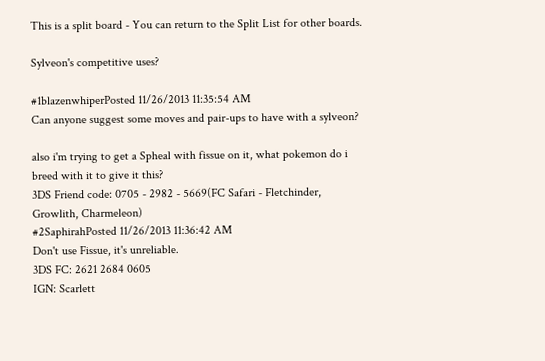This is a split board - You can return to the Split List for other boards.

Sylveon's competitive uses?

#1blazenwhiperPosted 11/26/2013 11:35:54 AM
Can anyone suggest some moves and pair-ups to have with a sylveon?

also i'm trying to get a Spheal with fissue on it, what pokemon do i breed with it to give it this?
3DS Friend code: 0705 - 2982 - 5669(FC Safari - Fletchinder, Growlith, Charmeleon)
#2SaphirahPosted 11/26/2013 11:36:42 AM
Don't use Fissue, it's unreliable.
3DS FC: 2621 2684 0605
IGN: Scarlett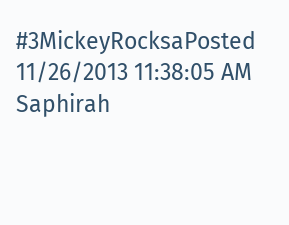#3MickeyRocksaPosted 11/26/2013 11:38:05 AM
Saphirah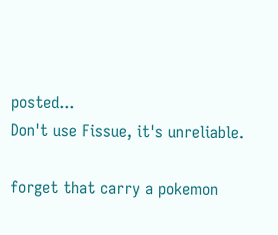posted...
Don't use Fissue, it's unreliable.

forget that carry a pokemon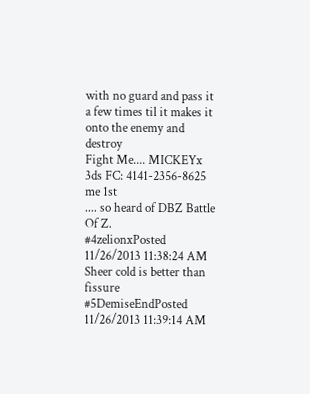with no guard and pass it a few times til it makes it onto the enemy and destroy
Fight Me.... MICKEYx 3ds FC: 4141-2356-8625 me 1st
.... so heard of DBZ Battle Of Z.
#4zelionxPosted 11/26/2013 11:38:24 AM
Sheer cold is better than fissure
#5DemiseEndPosted 11/26/2013 11:39:14 AM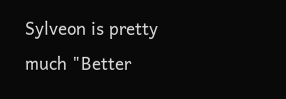Sylveon is pretty much "Better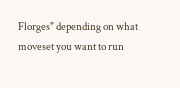Florges" depending on what moveset you want to run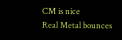CM is nice
Real Metal bounces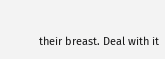their breast. Deal with it